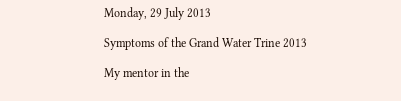Monday, 29 July 2013

Symptoms of the Grand Water Trine 2013

My mentor in the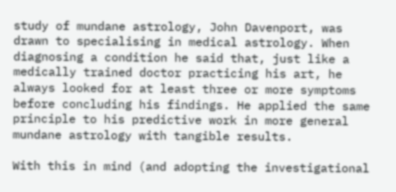study of mundane astrology, John Davenport, was drawn to specialising in medical astrology. When diagnosing a condition he said that, just like a medically trained doctor practicing his art, he always looked for at least three or more symptoms before concluding his findings. He applied the same principle to his predictive work in more general mundane astrology with tangible results.

With this in mind (and adopting the investigational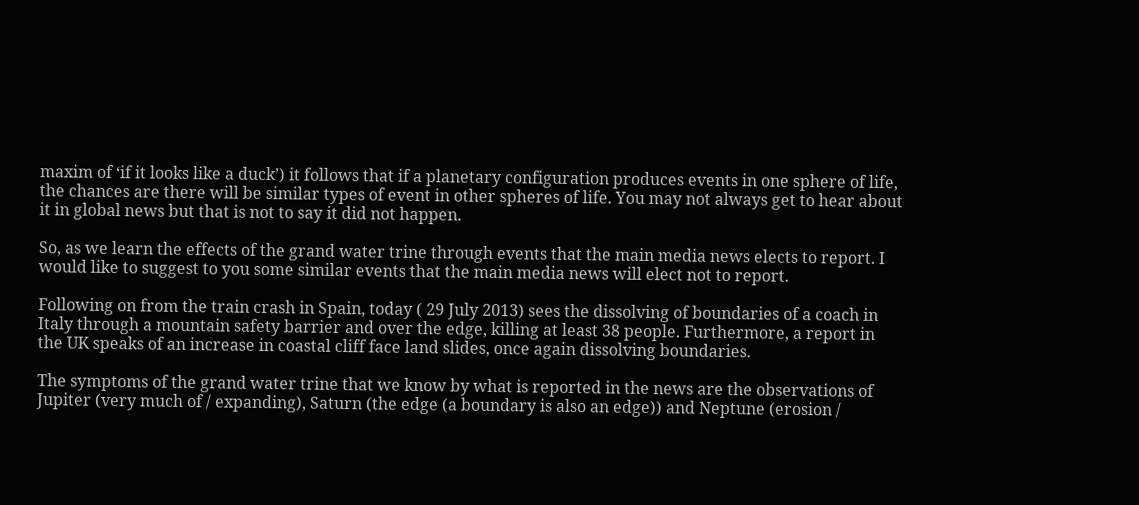maxim of ‘if it looks like a duck’) it follows that if a planetary configuration produces events in one sphere of life, the chances are there will be similar types of event in other spheres of life. You may not always get to hear about it in global news but that is not to say it did not happen.

So, as we learn the effects of the grand water trine through events that the main media news elects to report. I would like to suggest to you some similar events that the main media news will elect not to report.

Following on from the train crash in Spain, today ( 29 July 2013) sees the dissolving of boundaries of a coach in Italy through a mountain safety barrier and over the edge, killing at least 38 people. Furthermore, a report in the UK speaks of an increase in coastal cliff face land slides, once again dissolving boundaries.

The symptoms of the grand water trine that we know by what is reported in the news are the observations of Jupiter (very much of / expanding), Saturn (the edge (a boundary is also an edge)) and Neptune (erosion /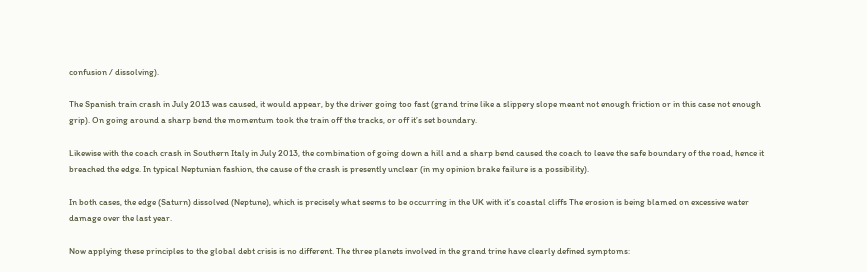confusion / dissolving).

The Spanish train crash in July 2013 was caused, it would appear, by the driver going too fast (grand trine like a slippery slope meant not enough friction or in this case not enough grip). On going around a sharp bend the momentum took the train off the tracks, or off it’s set boundary.

Likewise with the coach crash in Southern Italy in July 2013, the combination of going down a hill and a sharp bend caused the coach to leave the safe boundary of the road, hence it breached the edge. In typical Neptunian fashion, the cause of the crash is presently unclear (in my opinion brake failure is a possibility).

In both cases, the edge (Saturn) dissolved (Neptune), which is precisely what seems to be occurring in the UK with it’s coastal cliffs The erosion is being blamed on excessive water damage over the last year.

Now applying these principles to the global debt crisis is no different. The three planets involved in the grand trine have clearly defined symptoms: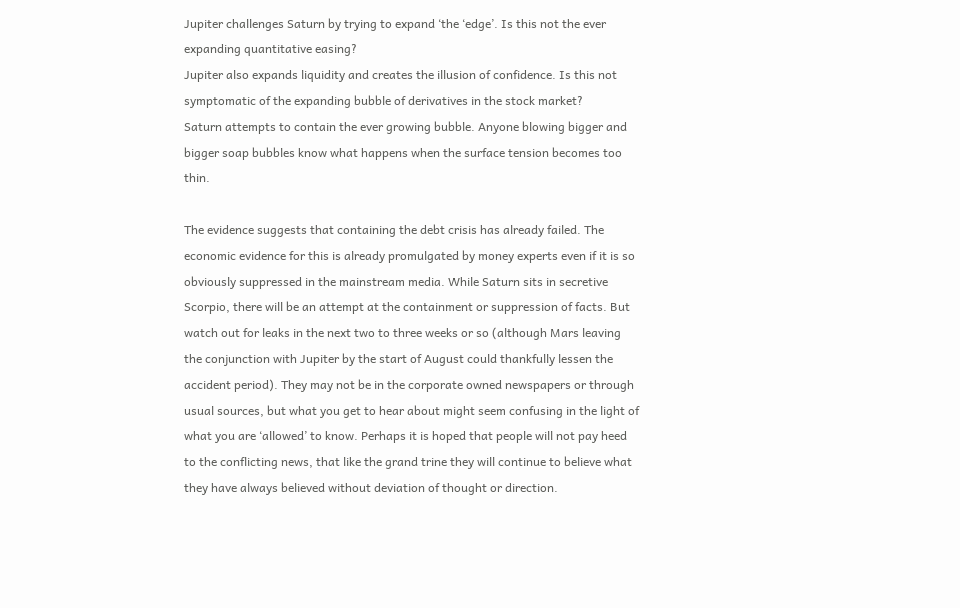Jupiter challenges Saturn by trying to expand ‘the ‘edge’. Is this not the ever expanding quantitative easing?
Jupiter also expands liquidity and creates the illusion of confidence. Is this not symptomatic of the expanding bubble of derivatives in the stock market?
Saturn attempts to contain the ever growing bubble. Anyone blowing bigger and bigger soap bubbles know what happens when the surface tension becomes too thin.

The evidence suggests that containing the debt crisis has already failed. The economic evidence for this is already promulgated by money experts even if it is so obviously suppressed in the mainstream media. While Saturn sits in secretive Scorpio, there will be an attempt at the containment or suppression of facts. But watch out for leaks in the next two to three weeks or so (although Mars leaving the conjunction with Jupiter by the start of August could thankfully lessen the accident period). They may not be in the corporate owned newspapers or through usual sources, but what you get to hear about might seem confusing in the light of what you are ‘allowed’ to know. Perhaps it is hoped that people will not pay heed to the conflicting news, that like the grand trine they will continue to believe what they have always believed without deviation of thought or direction.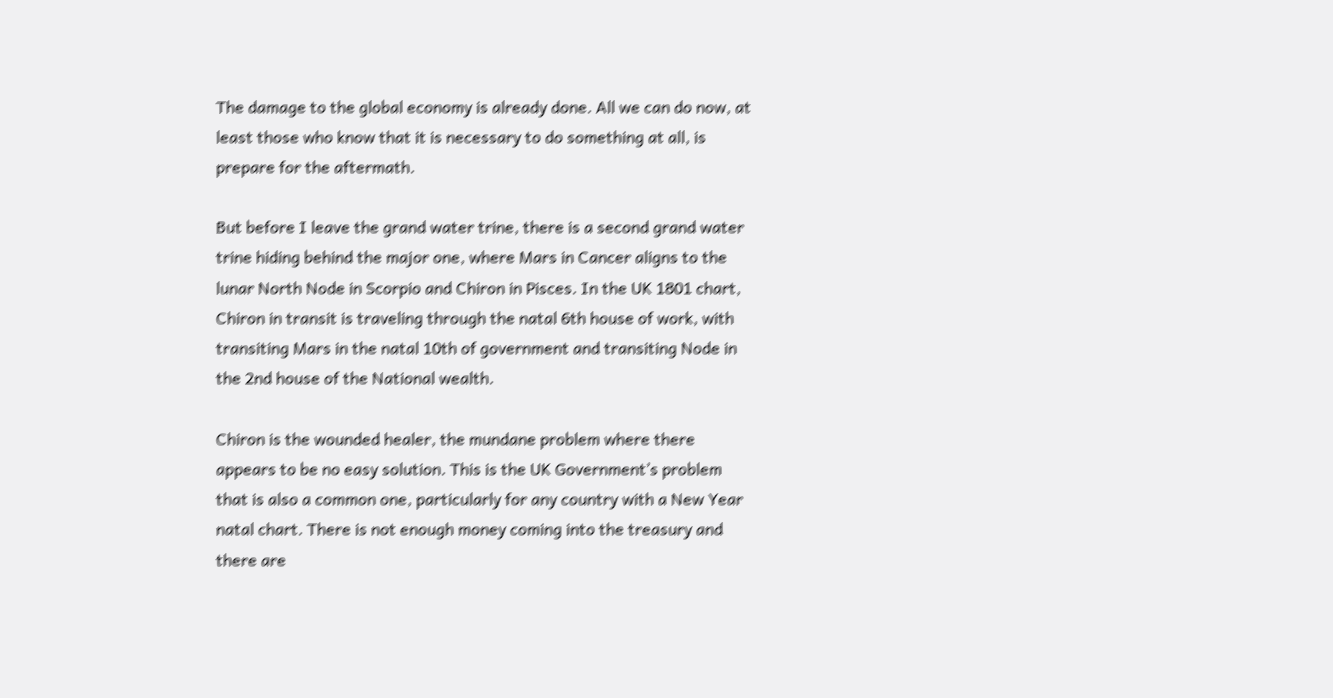The damage to the global economy is already done. All we can do now, at least those who know that it is necessary to do something at all, is prepare for the aftermath.

But before I leave the grand water trine, there is a second grand water trine hiding behind the major one, where Mars in Cancer aligns to the lunar North Node in Scorpio and Chiron in Pisces. In the UK 1801 chart, Chiron in transit is traveling through the natal 6th house of work, with transiting Mars in the natal 10th of government and transiting Node in the 2nd house of the National wealth.

Chiron is the wounded healer, the mundane problem where there appears to be no easy solution. This is the UK Government’s problem that is also a common one, particularly for any country with a New Year natal chart. There is not enough money coming into the treasury and there are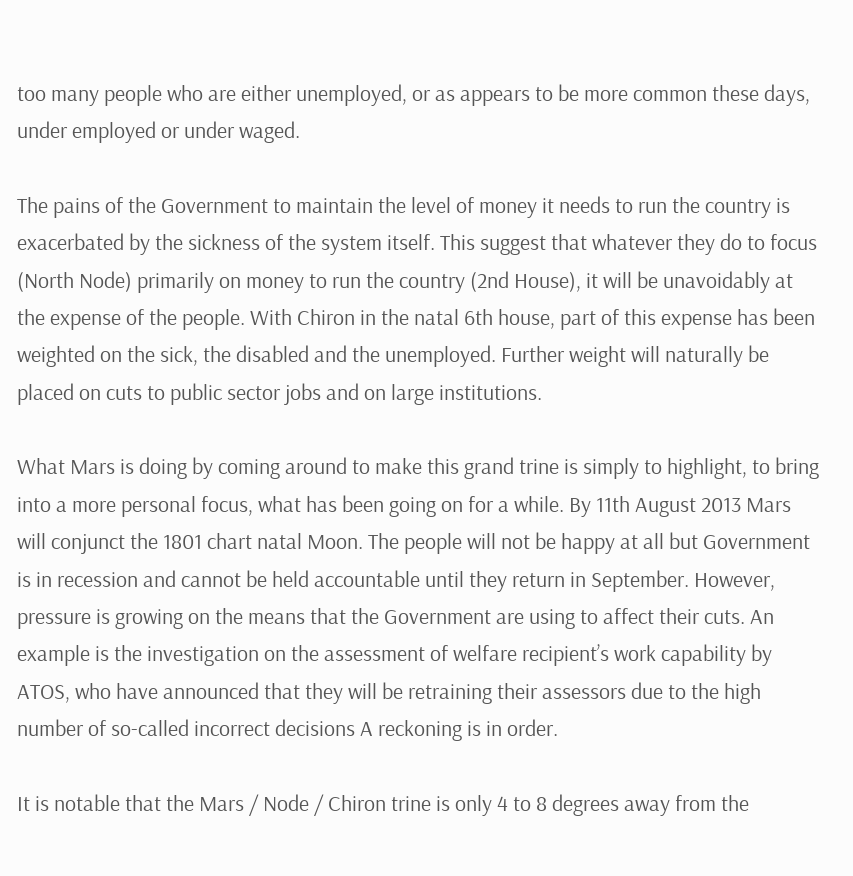too many people who are either unemployed, or as appears to be more common these days, under employed or under waged.

The pains of the Government to maintain the level of money it needs to run the country is exacerbated by the sickness of the system itself. This suggest that whatever they do to focus (North Node) primarily on money to run the country (2nd House), it will be unavoidably at the expense of the people. With Chiron in the natal 6th house, part of this expense has been weighted on the sick, the disabled and the unemployed. Further weight will naturally be placed on cuts to public sector jobs and on large institutions.

What Mars is doing by coming around to make this grand trine is simply to highlight, to bring into a more personal focus, what has been going on for a while. By 11th August 2013 Mars will conjunct the 1801 chart natal Moon. The people will not be happy at all but Government is in recession and cannot be held accountable until they return in September. However, pressure is growing on the means that the Government are using to affect their cuts. An example is the investigation on the assessment of welfare recipient’s work capability by ATOS, who have announced that they will be retraining their assessors due to the high number of so-called incorrect decisions A reckoning is in order.

It is notable that the Mars / Node / Chiron trine is only 4 to 8 degrees away from the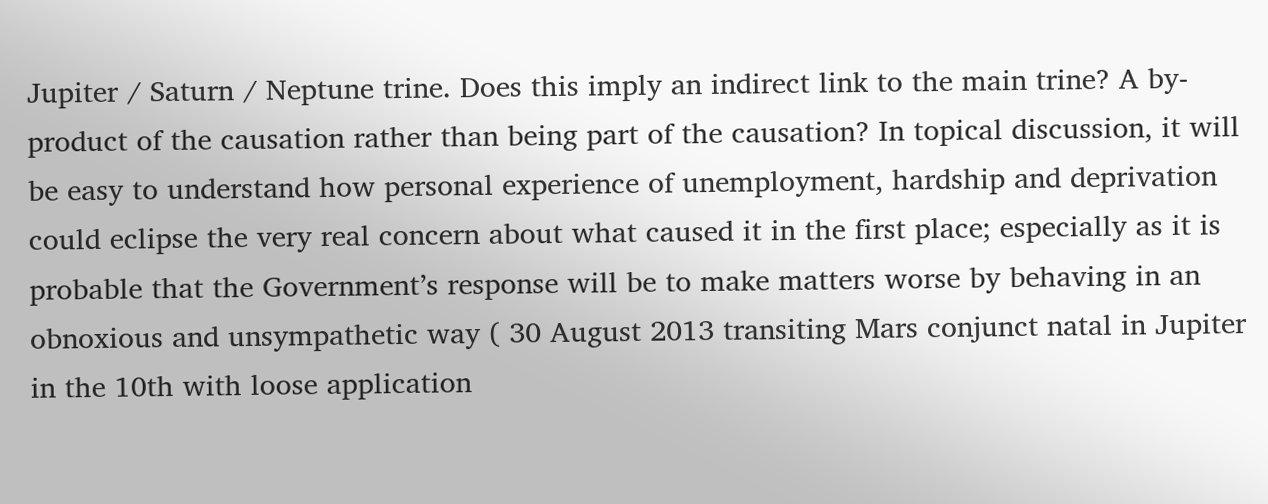Jupiter / Saturn / Neptune trine. Does this imply an indirect link to the main trine? A by-product of the causation rather than being part of the causation? In topical discussion, it will be easy to understand how personal experience of unemployment, hardship and deprivation could eclipse the very real concern about what caused it in the first place; especially as it is probable that the Government’s response will be to make matters worse by behaving in an obnoxious and unsympathetic way ( 30 August 2013 transiting Mars conjunct natal in Jupiter in the 10th with loose application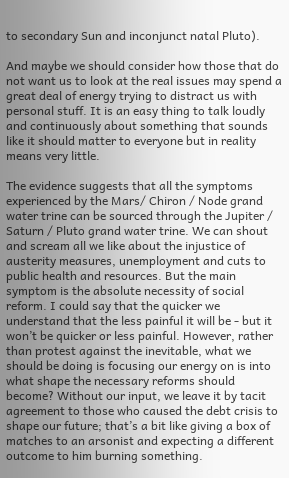to secondary Sun and inconjunct natal Pluto).

And maybe we should consider how those that do not want us to look at the real issues may spend a great deal of energy trying to distract us with personal stuff. It is an easy thing to talk loudly and continuously about something that sounds like it should matter to everyone but in reality means very little.

The evidence suggests that all the symptoms experienced by the Mars/ Chiron / Node grand water trine can be sourced through the Jupiter / Saturn / Pluto grand water trine. We can shout and scream all we like about the injustice of austerity measures, unemployment and cuts to public health and resources. But the main symptom is the absolute necessity of social reform. I could say that the quicker we understand that the less painful it will be - but it won’t be quicker or less painful. However, rather than protest against the inevitable, what we should be doing is focusing our energy on is into what shape the necessary reforms should become? Without our input, we leave it by tacit agreement to those who caused the debt crisis to shape our future; that’s a bit like giving a box of matches to an arsonist and expecting a different outcome to him burning something.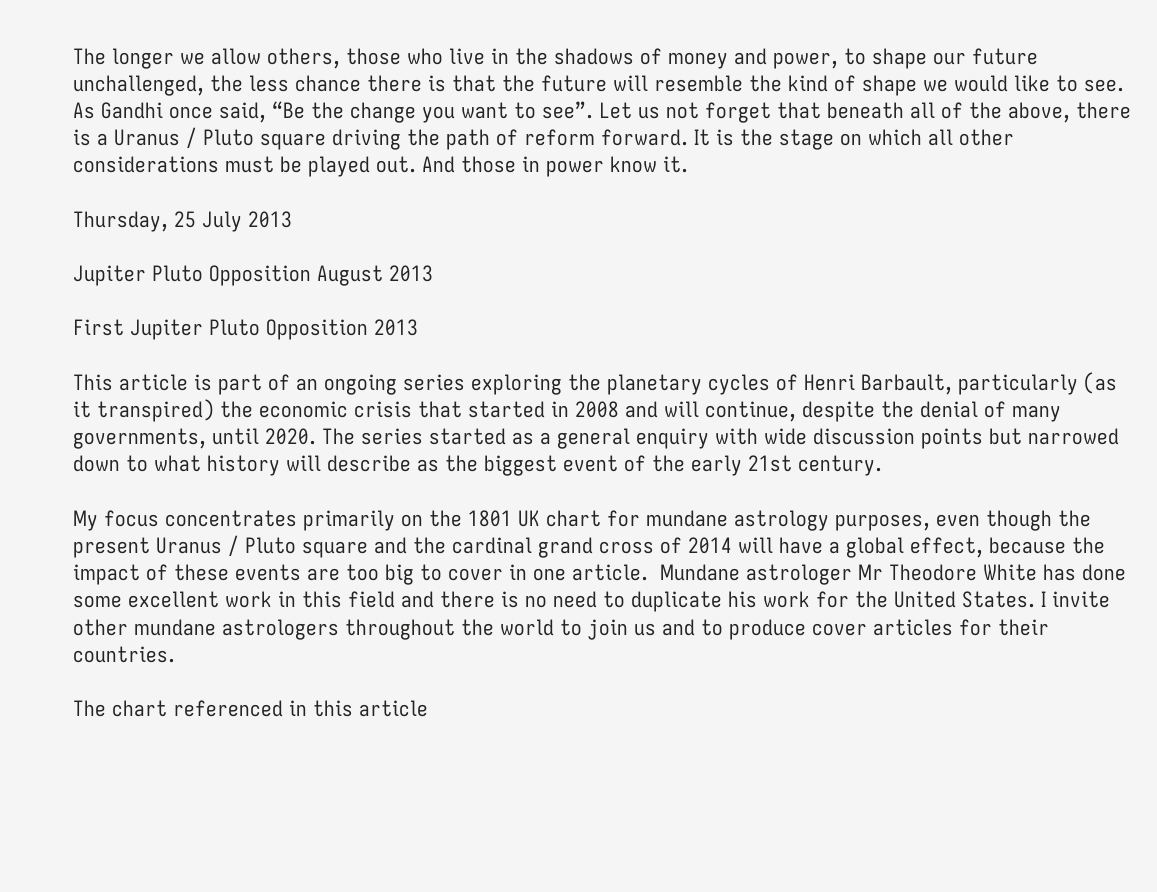The longer we allow others, those who live in the shadows of money and power, to shape our future unchallenged, the less chance there is that the future will resemble the kind of shape we would like to see. As Gandhi once said, “Be the change you want to see”. Let us not forget that beneath all of the above, there is a Uranus / Pluto square driving the path of reform forward. It is the stage on which all other considerations must be played out. And those in power know it.

Thursday, 25 July 2013

Jupiter Pluto Opposition August 2013

First Jupiter Pluto Opposition 2013

This article is part of an ongoing series exploring the planetary cycles of Henri Barbault, particularly (as it transpired) the economic crisis that started in 2008 and will continue, despite the denial of many governments, until 2020. The series started as a general enquiry with wide discussion points but narrowed down to what history will describe as the biggest event of the early 21st century.

My focus concentrates primarily on the 1801 UK chart for mundane astrology purposes, even though the present Uranus / Pluto square and the cardinal grand cross of 2014 will have a global effect, because the impact of these events are too big to cover in one article.  Mundane astrologer Mr Theodore White has done some excellent work in this field and there is no need to duplicate his work for the United States. I invite other mundane astrologers throughout the world to join us and to produce cover articles for their countries.

The chart referenced in this article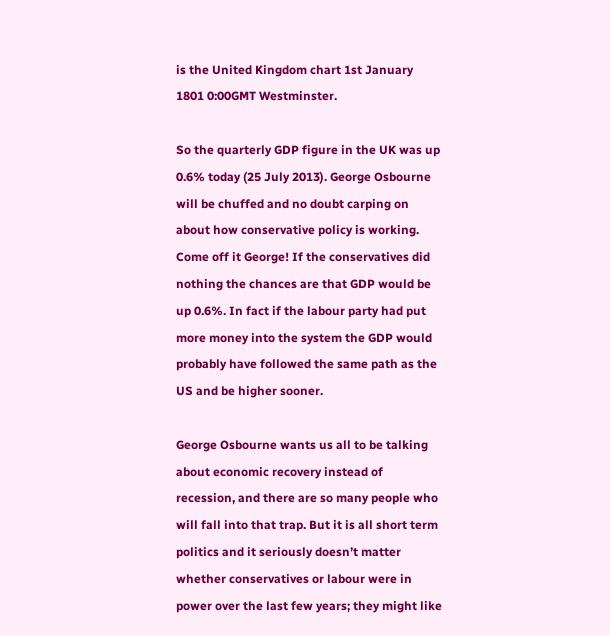is the United Kingdom chart 1st January 1801 0:00GMT Westminster.

So the quarterly GDP figure in the UK was up 0.6% today (25 July 2013). George Osbourne will be chuffed and no doubt carping on about how conservative policy is working. Come off it George! If the conservatives did nothing the chances are that GDP would be up 0.6%. In fact if the labour party had put more money into the system the GDP would probably have followed the same path as the US and be higher sooner.

George Osbourne wants us all to be talking about economic recovery instead of recession, and there are so many people who will fall into that trap. But it is all short term politics and it seriously doesn’t matter whether conservatives or labour were in power over the last few years; they might like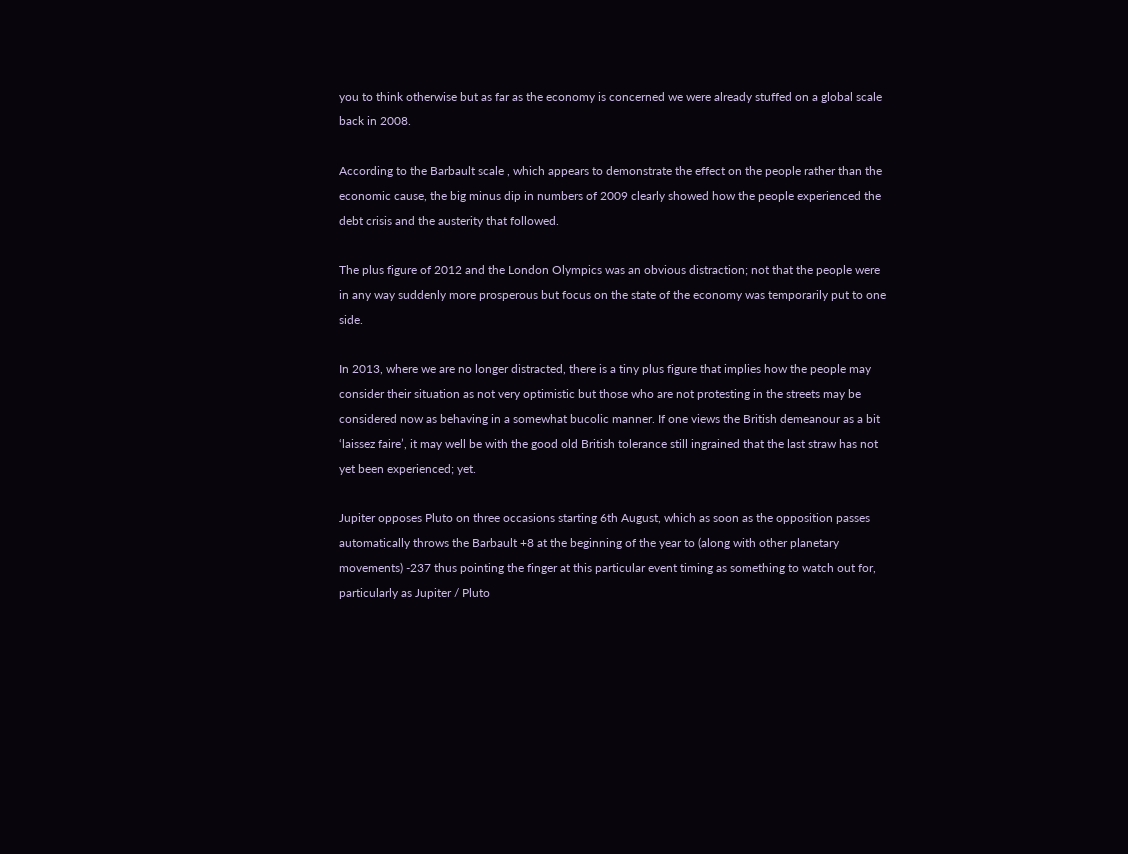you to think otherwise but as far as the economy is concerned we were already stuffed on a global scale back in 2008.

According to the Barbault scale , which appears to demonstrate the effect on the people rather than the economic cause, the big minus dip in numbers of 2009 clearly showed how the people experienced the debt crisis and the austerity that followed.

The plus figure of 2012 and the London Olympics was an obvious distraction; not that the people were in any way suddenly more prosperous but focus on the state of the economy was temporarily put to one side.

In 2013, where we are no longer distracted, there is a tiny plus figure that implies how the people may consider their situation as not very optimistic but those who are not protesting in the streets may be considered now as behaving in a somewhat bucolic manner. If one views the British demeanour as a bit ‘laissez faire’, it may well be with the good old British tolerance still ingrained that the last straw has not yet been experienced; yet.

Jupiter opposes Pluto on three occasions starting 6th August, which as soon as the opposition passes automatically throws the Barbault +8 at the beginning of the year to (along with other planetary movements) -237 thus pointing the finger at this particular event timing as something to watch out for, particularly as Jupiter / Pluto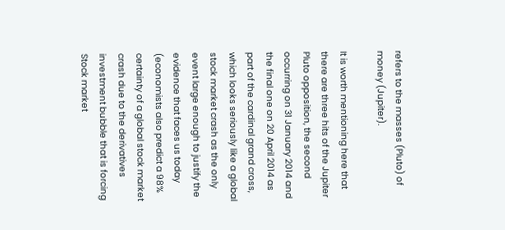refers to the masses (Pluto) of money (Jupiter).

It is worth mentioning here that there are three hits of the Jupiter Pluto opposition, the second occurring on 31 January 2014 and the final one on 20 April 2014 as part of the cardinal grand cross, which looks seriously like a global stock market crash as the only event large enough to justify the evidence that faces us today (economists also predict a 98% certainty of a global stock market crash due to the derivatives investment bubble that is forcing Stock market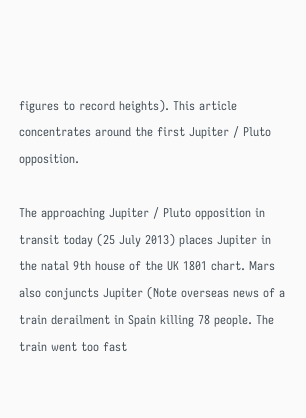figures to record heights). This article concentrates around the first Jupiter / Pluto opposition.

The approaching Jupiter / Pluto opposition in transit today (25 July 2013) places Jupiter in the natal 9th house of the UK 1801 chart. Mars also conjuncts Jupiter (Note overseas news of a train derailment in Spain killing 78 people. The train went too fast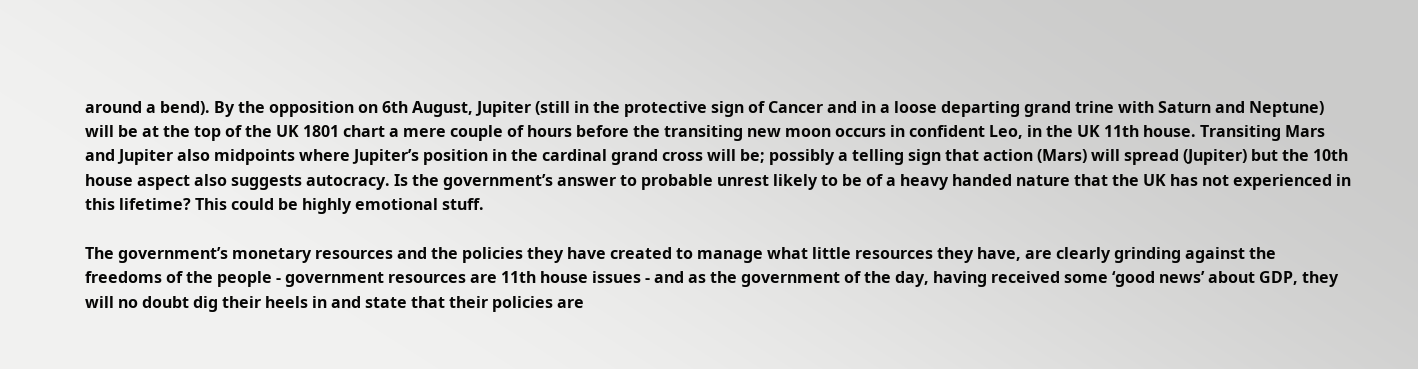around a bend). By the opposition on 6th August, Jupiter (still in the protective sign of Cancer and in a loose departing grand trine with Saturn and Neptune) will be at the top of the UK 1801 chart a mere couple of hours before the transiting new moon occurs in confident Leo, in the UK 11th house. Transiting Mars and Jupiter also midpoints where Jupiter’s position in the cardinal grand cross will be; possibly a telling sign that action (Mars) will spread (Jupiter) but the 10th house aspect also suggests autocracy. Is the government’s answer to probable unrest likely to be of a heavy handed nature that the UK has not experienced in this lifetime? This could be highly emotional stuff.

The government’s monetary resources and the policies they have created to manage what little resources they have, are clearly grinding against the freedoms of the people - government resources are 11th house issues - and as the government of the day, having received some ‘good news’ about GDP, they will no doubt dig their heels in and state that their policies are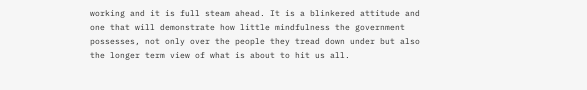working and it is full steam ahead. It is a blinkered attitude and one that will demonstrate how little mindfulness the government possesses, not only over the people they tread down under but also the longer term view of what is about to hit us all.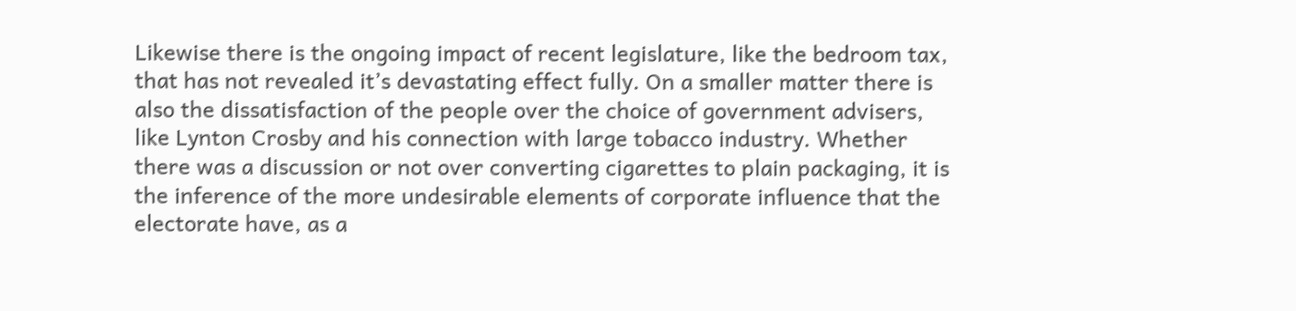Likewise there is the ongoing impact of recent legislature, like the bedroom tax, that has not revealed it’s devastating effect fully. On a smaller matter there is also the dissatisfaction of the people over the choice of government advisers, like Lynton Crosby and his connection with large tobacco industry. Whether there was a discussion or not over converting cigarettes to plain packaging, it is the inference of the more undesirable elements of corporate influence that the electorate have, as a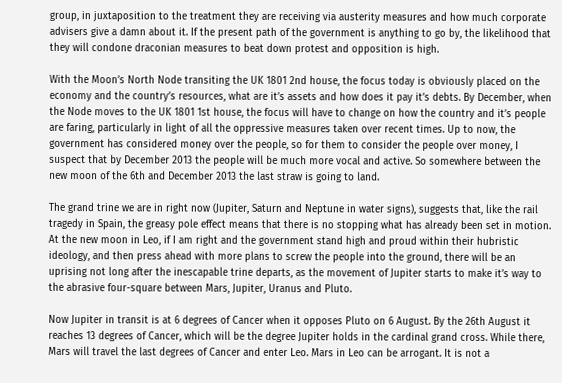group, in juxtaposition to the treatment they are receiving via austerity measures and how much corporate advisers give a damn about it. If the present path of the government is anything to go by, the likelihood that they will condone draconian measures to beat down protest and opposition is high.

With the Moon’s North Node transiting the UK 1801 2nd house, the focus today is obviously placed on the economy and the country’s resources, what are it’s assets and how does it pay it’s debts. By December, when the Node moves to the UK 1801 1st house, the focus will have to change on how the country and it’s people are faring, particularly in light of all the oppressive measures taken over recent times. Up to now, the government has considered money over the people, so for them to consider the people over money, I suspect that by December 2013 the people will be much more vocal and active. So somewhere between the new moon of the 6th and December 2013 the last straw is going to land.

The grand trine we are in right now (Jupiter, Saturn and Neptune in water signs), suggests that, like the rail tragedy in Spain, the greasy pole effect means that there is no stopping what has already been set in motion. At the new moon in Leo, if I am right and the government stand high and proud within their hubristic ideology, and then press ahead with more plans to screw the people into the ground, there will be an uprising not long after the inescapable trine departs, as the movement of Jupiter starts to make it’s way to the abrasive four-square between Mars, Jupiter, Uranus and Pluto.

Now Jupiter in transit is at 6 degrees of Cancer when it opposes Pluto on 6 August. By the 26th August it reaches 13 degrees of Cancer, which will be the degree Jupiter holds in the cardinal grand cross. While there, Mars will travel the last degrees of Cancer and enter Leo. Mars in Leo can be arrogant. It is not a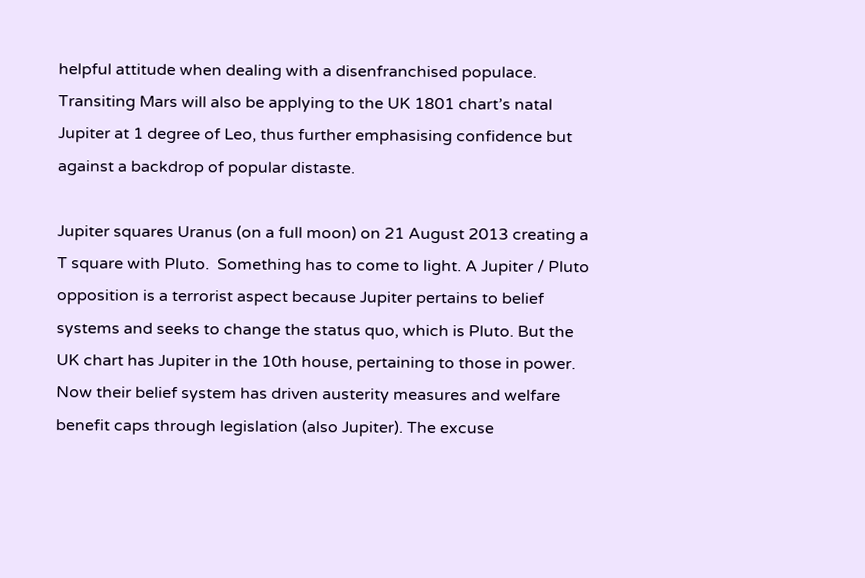helpful attitude when dealing with a disenfranchised populace. Transiting Mars will also be applying to the UK 1801 chart’s natal Jupiter at 1 degree of Leo, thus further emphasising confidence but against a backdrop of popular distaste.

Jupiter squares Uranus (on a full moon) on 21 August 2013 creating a T square with Pluto.  Something has to come to light. A Jupiter / Pluto opposition is a terrorist aspect because Jupiter pertains to belief systems and seeks to change the status quo, which is Pluto. But the UK chart has Jupiter in the 10th house, pertaining to those in power. Now their belief system has driven austerity measures and welfare benefit caps through legislation (also Jupiter). The excuse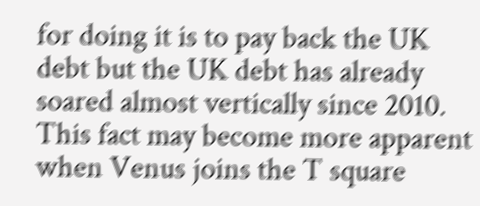for doing it is to pay back the UK debt but the UK debt has already soared almost vertically since 2010. This fact may become more apparent when Venus joins the T square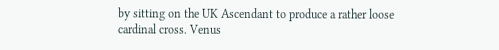by sitting on the UK Ascendant to produce a rather loose cardinal cross. Venus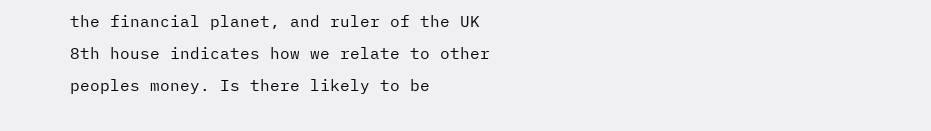the financial planet, and ruler of the UK 8th house indicates how we relate to other peoples money. Is there likely to be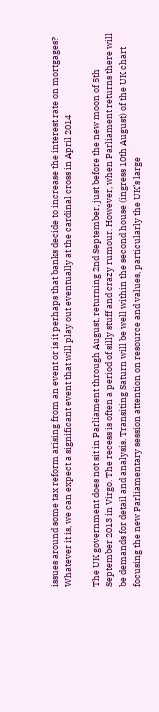issues around some tax reform arising from an event or is it perhaps that banks decide to increase the interest rate on mortgages? Whatever it is, we can expect a significant event that will play out eventually at the cardinal cross in April 2014

The UK government does not sit in Parliament through August, returning 2nd September, just before the new moon of 5th September 2013 in Virgo. The recess is often a period of silly stuff and crazy rumour. However, when Parliament returns there will be demands for detail and analysis. Transiting Saturn will be well within the second house (ingress 10th August) of the UK chart focusing the new Parliamentary session attention on resource and values, particularly the UK’s large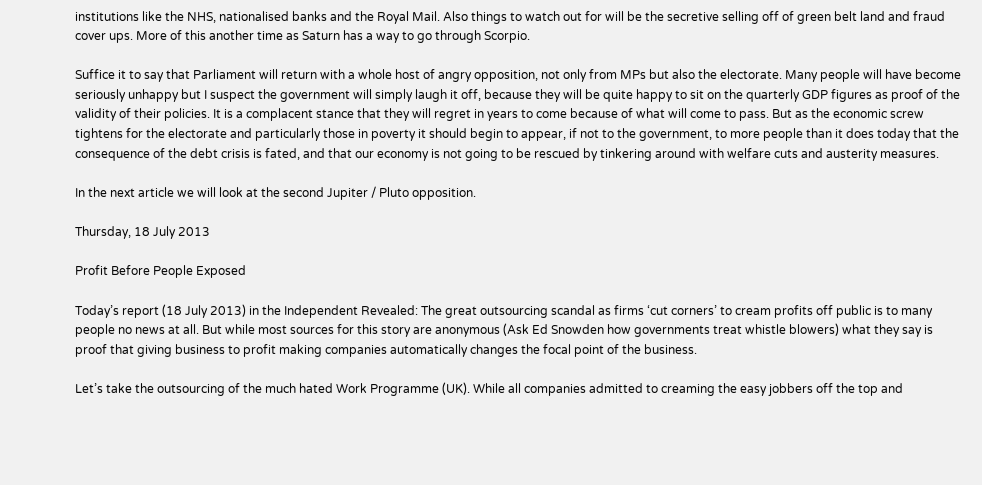institutions like the NHS, nationalised banks and the Royal Mail. Also things to watch out for will be the secretive selling off of green belt land and fraud cover ups. More of this another time as Saturn has a way to go through Scorpio.

Suffice it to say that Parliament will return with a whole host of angry opposition, not only from MPs but also the electorate. Many people will have become seriously unhappy but I suspect the government will simply laugh it off, because they will be quite happy to sit on the quarterly GDP figures as proof of the validity of their policies. It is a complacent stance that they will regret in years to come because of what will come to pass. But as the economic screw tightens for the electorate and particularly those in poverty it should begin to appear, if not to the government, to more people than it does today that the consequence of the debt crisis is fated, and that our economy is not going to be rescued by tinkering around with welfare cuts and austerity measures.

In the next article we will look at the second Jupiter / Pluto opposition.

Thursday, 18 July 2013

Profit Before People Exposed

Today’s report (18 July 2013) in the Independent Revealed: The great outsourcing scandal as firms ‘cut corners’ to cream profits off public is to many people no news at all. But while most sources for this story are anonymous (Ask Ed Snowden how governments treat whistle blowers) what they say is proof that giving business to profit making companies automatically changes the focal point of the business.

Let’s take the outsourcing of the much hated Work Programme (UK). While all companies admitted to creaming the easy jobbers off the top and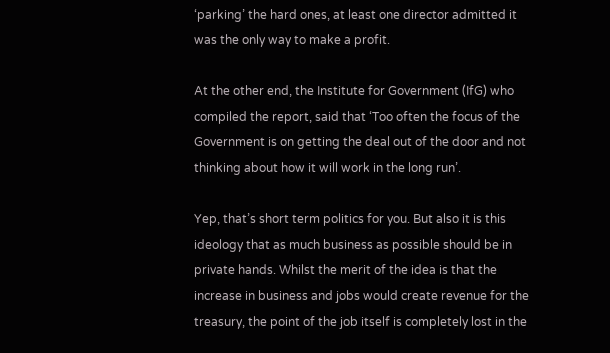‘parking’ the hard ones, at least one director admitted it was the only way to make a profit.

At the other end, the Institute for Government (IfG) who compiled the report, said that ‘Too often the focus of the Government is on getting the deal out of the door and not thinking about how it will work in the long run’.

Yep, that’s short term politics for you. But also it is this ideology that as much business as possible should be in private hands. Whilst the merit of the idea is that the increase in business and jobs would create revenue for the treasury, the point of the job itself is completely lost in the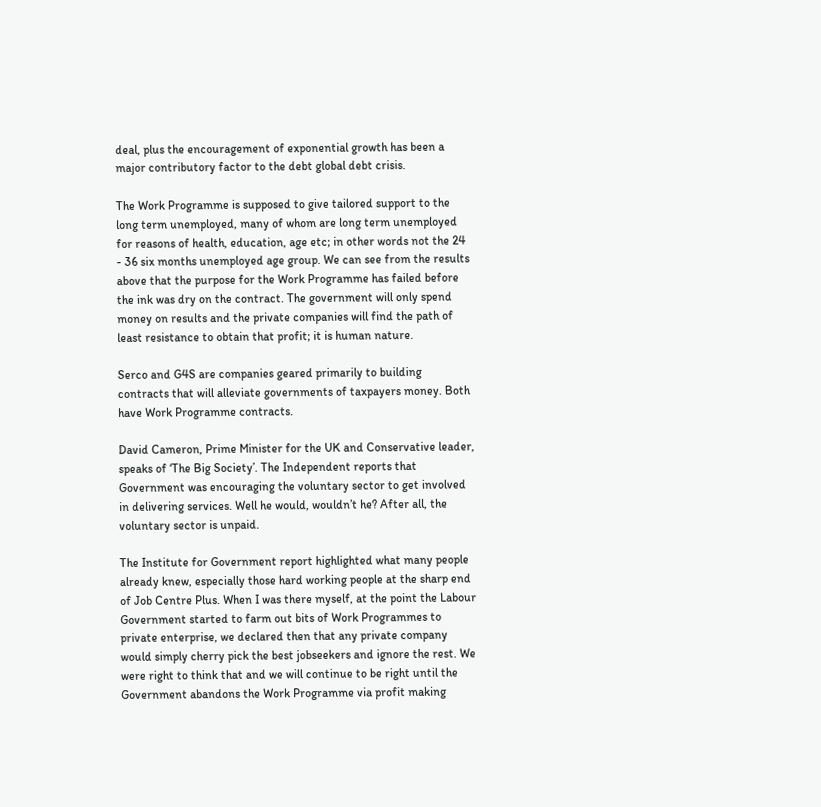deal, plus the encouragement of exponential growth has been a major contributory factor to the debt global debt crisis.

The Work Programme is supposed to give tailored support to the long term unemployed, many of whom are long term unemployed for reasons of health, education, age etc; in other words not the 24 - 36 six months unemployed age group. We can see from the results above that the purpose for the Work Programme has failed before the ink was dry on the contract. The government will only spend money on results and the private companies will find the path of least resistance to obtain that profit; it is human nature.

Serco and G4S are companies geared primarily to building contracts that will alleviate governments of taxpayers money. Both have Work Programme contracts.

David Cameron, Prime Minister for the UK and Conservative leader, speaks of ‘The Big Society’. The Independent reports that Government was encouraging the voluntary sector to get involved in delivering services. Well he would, wouldn’t he? After all, the voluntary sector is unpaid.

The Institute for Government report highlighted what many people already knew, especially those hard working people at the sharp end of Job Centre Plus. When I was there myself, at the point the Labour Government started to farm out bits of Work Programmes to private enterprise, we declared then that any private company would simply cherry pick the best jobseekers and ignore the rest. We were right to think that and we will continue to be right until the Government abandons the Work Programme via profit making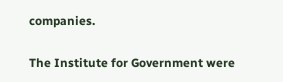companies.

The Institute for Government were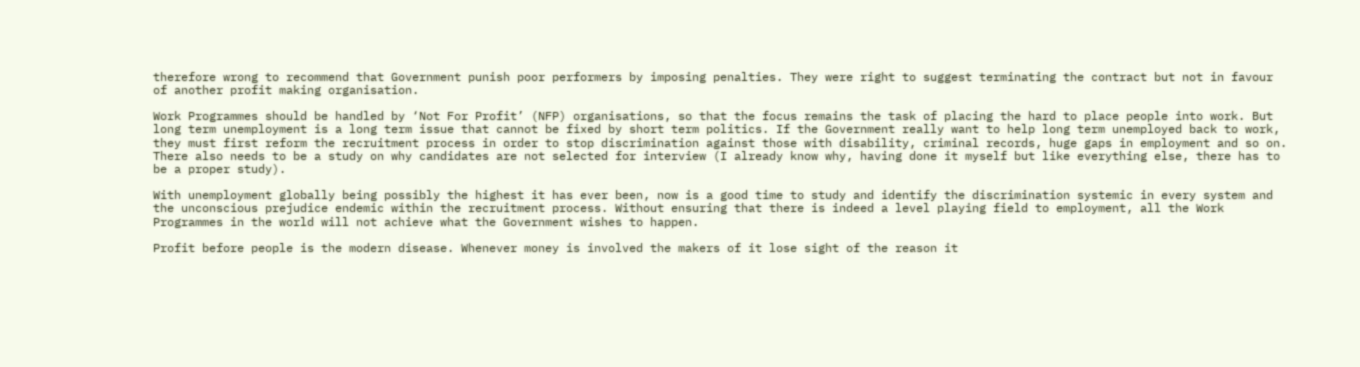therefore wrong to recommend that Government punish poor performers by imposing penalties. They were right to suggest terminating the contract but not in favour of another profit making organisation.

Work Programmes should be handled by ‘Not For Profit’ (NFP) organisations, so that the focus remains the task of placing the hard to place people into work. But long term unemployment is a long term issue that cannot be fixed by short term politics. If the Government really want to help long term unemployed back to work, they must first reform the recruitment process in order to stop discrimination against those with disability, criminal records, huge gaps in employment and so on. There also needs to be a study on why candidates are not selected for interview (I already know why, having done it myself but like everything else, there has to be a proper study).

With unemployment globally being possibly the highest it has ever been, now is a good time to study and identify the discrimination systemic in every system and the unconscious prejudice endemic within the recruitment process. Without ensuring that there is indeed a level playing field to employment, all the Work Programmes in the world will not achieve what the Government wishes to happen.

Profit before people is the modern disease. Whenever money is involved the makers of it lose sight of the reason it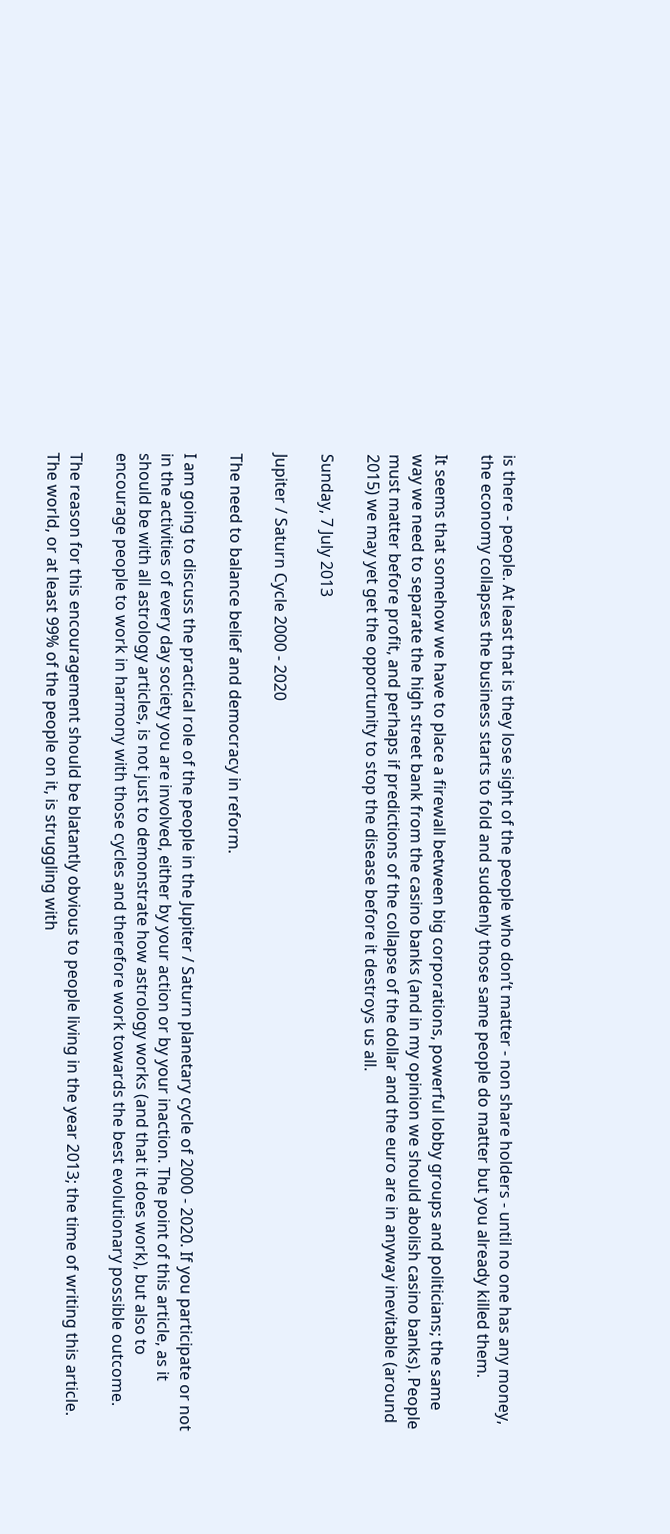is there - people. At least that is they lose sight of the people who don’t matter - non share holders - until no one has any money, the economy collapses the business starts to fold and suddenly those same people do matter but you already killed them.

It seems that somehow we have to place a firewall between big corporations, powerful lobby groups and politicians; the same way we need to separate the high street bank from the casino banks (and in my opinion we should abolish casino banks). People must matter before profit, and perhaps if predictions of the collapse of the dollar and the euro are in anyway inevitable (around 2015) we may yet get the opportunity to stop the disease before it destroys us all.

Sunday, 7 July 2013

Jupiter / Saturn Cycle 2000 - 2020

The need to balance belief and democracy in reform.

I am going to discuss the practical role of the people in the Jupiter / Saturn planetary cycle of 2000 - 2020. If you participate or not in the activities of every day society you are involved, either by your action or by your inaction. The point of this article, as it should be with all astrology articles, is not just to demonstrate how astrology works (and that it does work), but also to encourage people to work in harmony with those cycles and therefore work towards the best evolutionary possible outcome.

The reason for this encouragement should be blatantly obvious to people living in the year 2013; the time of writing this article. The world, or at least 99% of the people on it, is struggling with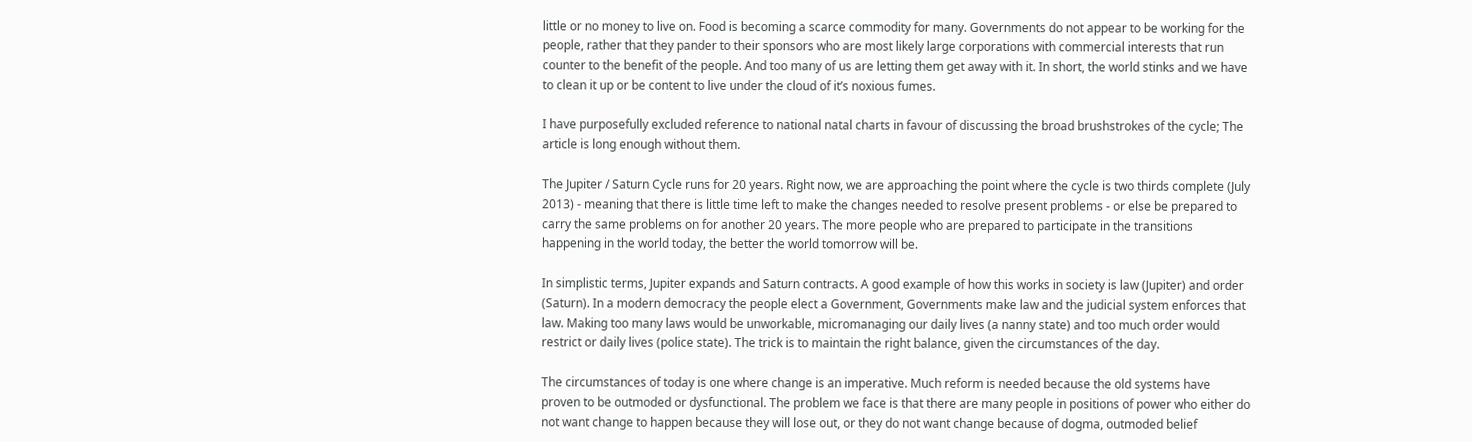little or no money to live on. Food is becoming a scarce commodity for many. Governments do not appear to be working for the people, rather that they pander to their sponsors who are most likely large corporations with commercial interests that run counter to the benefit of the people. And too many of us are letting them get away with it. In short, the world stinks and we have to clean it up or be content to live under the cloud of it’s noxious fumes.

I have purposefully excluded reference to national natal charts in favour of discussing the broad brushstrokes of the cycle; The article is long enough without them.

The Jupiter / Saturn Cycle runs for 20 years. Right now, we are approaching the point where the cycle is two thirds complete (July 2013) - meaning that there is little time left to make the changes needed to resolve present problems - or else be prepared to carry the same problems on for another 20 years. The more people who are prepared to participate in the transitions happening in the world today, the better the world tomorrow will be.

In simplistic terms, Jupiter expands and Saturn contracts. A good example of how this works in society is law (Jupiter) and order (Saturn). In a modern democracy the people elect a Government, Governments make law and the judicial system enforces that law. Making too many laws would be unworkable, micromanaging our daily lives (a nanny state) and too much order would restrict or daily lives (police state). The trick is to maintain the right balance, given the circumstances of the day.

The circumstances of today is one where change is an imperative. Much reform is needed because the old systems have proven to be outmoded or dysfunctional. The problem we face is that there are many people in positions of power who either do not want change to happen because they will lose out, or they do not want change because of dogma, outmoded belief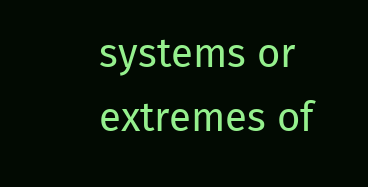systems or extremes of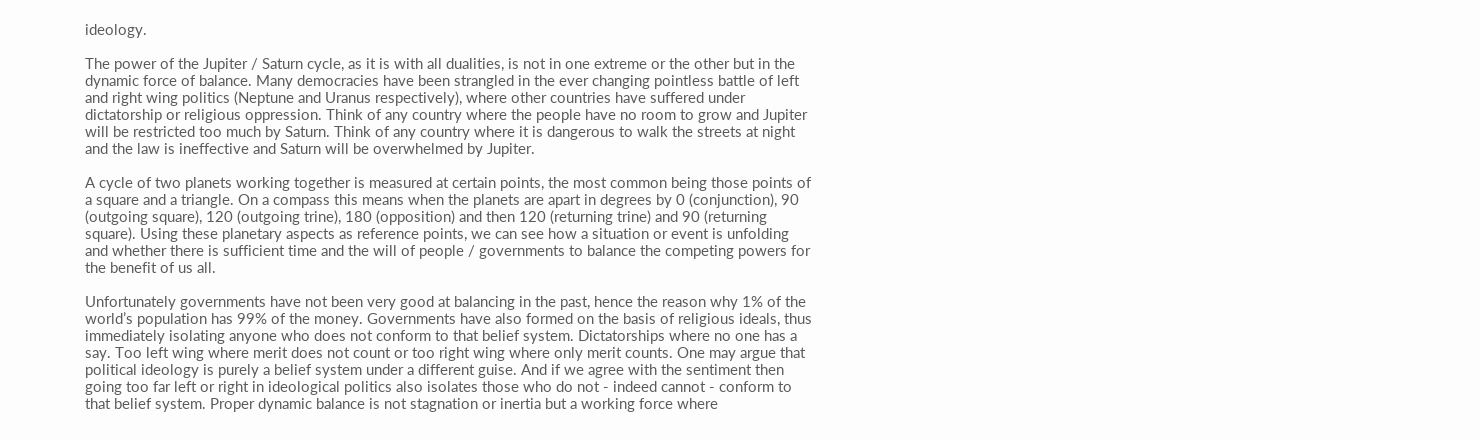ideology.

The power of the Jupiter / Saturn cycle, as it is with all dualities, is not in one extreme or the other but in the dynamic force of balance. Many democracies have been strangled in the ever changing pointless battle of left and right wing politics (Neptune and Uranus respectively), where other countries have suffered under dictatorship or religious oppression. Think of any country where the people have no room to grow and Jupiter will be restricted too much by Saturn. Think of any country where it is dangerous to walk the streets at night and the law is ineffective and Saturn will be overwhelmed by Jupiter.

A cycle of two planets working together is measured at certain points, the most common being those points of a square and a triangle. On a compass this means when the planets are apart in degrees by 0 (conjunction), 90 (outgoing square), 120 (outgoing trine), 180 (opposition) and then 120 (returning trine) and 90 (returning square). Using these planetary aspects as reference points, we can see how a situation or event is unfolding and whether there is sufficient time and the will of people / governments to balance the competing powers for the benefit of us all.

Unfortunately governments have not been very good at balancing in the past, hence the reason why 1% of the world’s population has 99% of the money. Governments have also formed on the basis of religious ideals, thus immediately isolating anyone who does not conform to that belief system. Dictatorships where no one has a say. Too left wing where merit does not count or too right wing where only merit counts. One may argue that political ideology is purely a belief system under a different guise. And if we agree with the sentiment then going too far left or right in ideological politics also isolates those who do not - indeed cannot - conform to that belief system. Proper dynamic balance is not stagnation or inertia but a working force where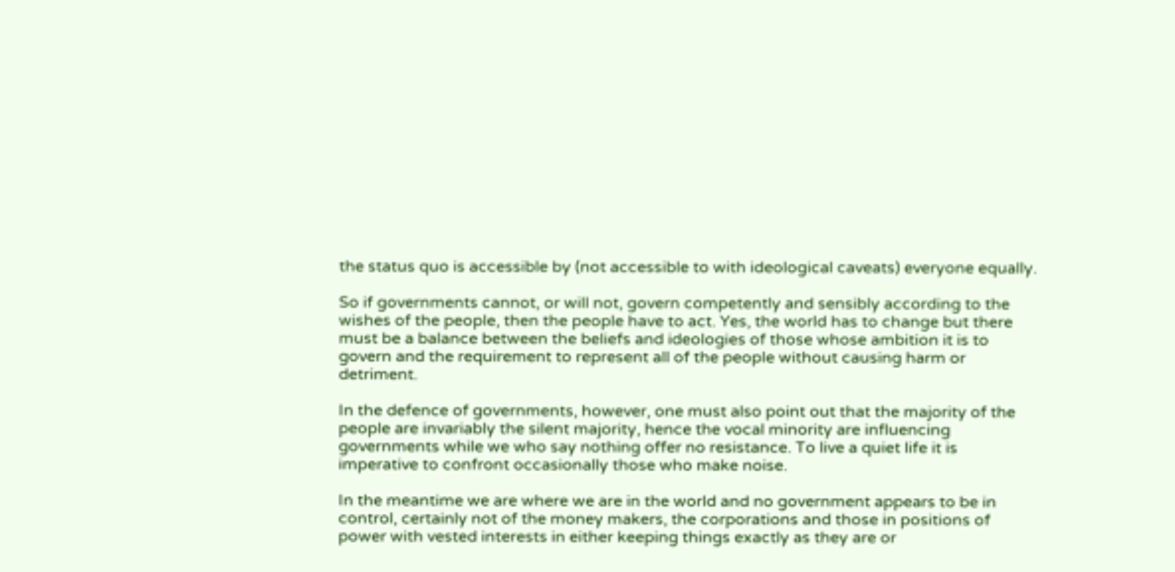the status quo is accessible by (not accessible to with ideological caveats) everyone equally.

So if governments cannot, or will not, govern competently and sensibly according to the wishes of the people, then the people have to act. Yes, the world has to change but there must be a balance between the beliefs and ideologies of those whose ambition it is to govern and the requirement to represent all of the people without causing harm or detriment.

In the defence of governments, however, one must also point out that the majority of the people are invariably the silent majority, hence the vocal minority are influencing governments while we who say nothing offer no resistance. To live a quiet life it is imperative to confront occasionally those who make noise.

In the meantime we are where we are in the world and no government appears to be in control, certainly not of the money makers, the corporations and those in positions of power with vested interests in either keeping things exactly as they are or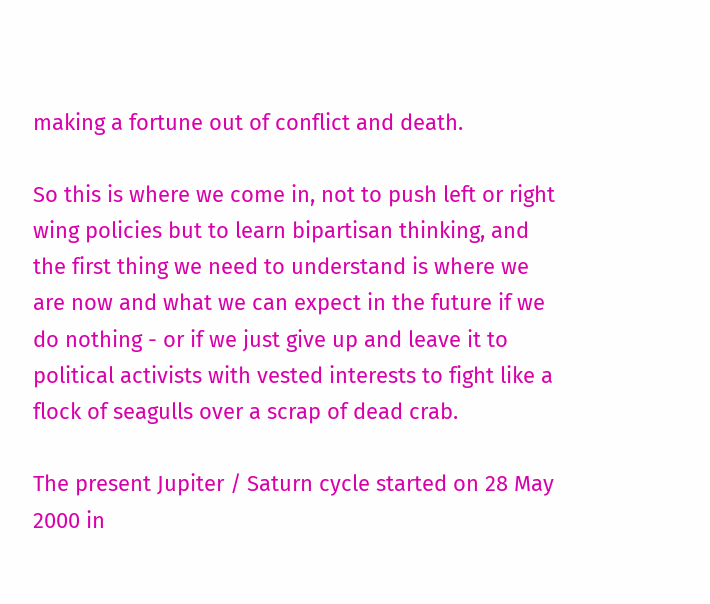making a fortune out of conflict and death.

So this is where we come in, not to push left or right wing policies but to learn bipartisan thinking, and the first thing we need to understand is where we are now and what we can expect in the future if we do nothing - or if we just give up and leave it to political activists with vested interests to fight like a flock of seagulls over a scrap of dead crab.

The present Jupiter / Saturn cycle started on 28 May 2000 in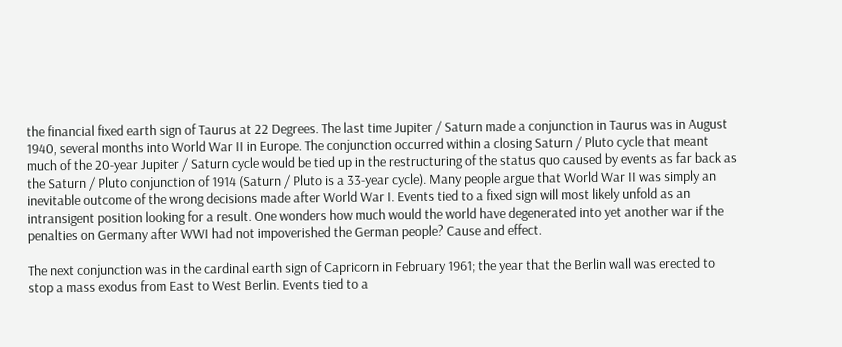the financial fixed earth sign of Taurus at 22 Degrees. The last time Jupiter / Saturn made a conjunction in Taurus was in August 1940, several months into World War II in Europe. The conjunction occurred within a closing Saturn / Pluto cycle that meant much of the 20-year Jupiter / Saturn cycle would be tied up in the restructuring of the status quo caused by events as far back as the Saturn / Pluto conjunction of 1914 (Saturn / Pluto is a 33-year cycle). Many people argue that World War II was simply an inevitable outcome of the wrong decisions made after World War I. Events tied to a fixed sign will most likely unfold as an intransigent position looking for a result. One wonders how much would the world have degenerated into yet another war if the penalties on Germany after WWI had not impoverished the German people? Cause and effect.

The next conjunction was in the cardinal earth sign of Capricorn in February 1961; the year that the Berlin wall was erected to stop a mass exodus from East to West Berlin. Events tied to a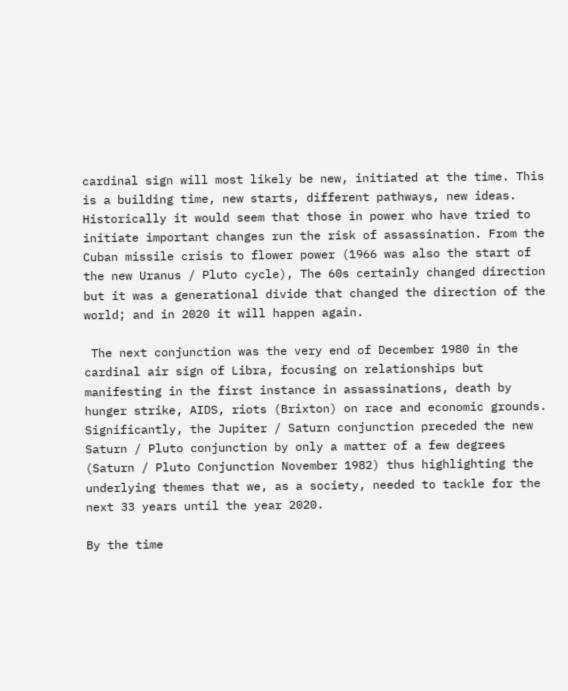cardinal sign will most likely be new, initiated at the time. This is a building time, new starts, different pathways, new ideas. Historically it would seem that those in power who have tried to initiate important changes run the risk of assassination. From the Cuban missile crisis to flower power (1966 was also the start of the new Uranus / Pluto cycle), The 60s certainly changed direction but it was a generational divide that changed the direction of the world; and in 2020 it will happen again.

 The next conjunction was the very end of December 1980 in the cardinal air sign of Libra, focusing on relationships but manifesting in the first instance in assassinations, death by hunger strike, AIDS, riots (Brixton) on race and economic grounds. Significantly, the Jupiter / Saturn conjunction preceded the new Saturn / Pluto conjunction by only a matter of a few degrees (Saturn / Pluto Conjunction November 1982) thus highlighting the underlying themes that we, as a society, needed to tackle for the next 33 years until the year 2020.

By the time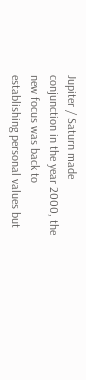Jupiter / Saturn made conjunction in the year 2000, the new focus was back to establishing personal values but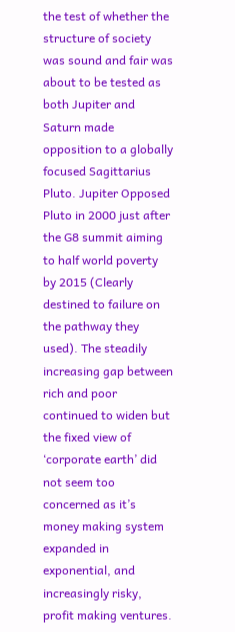the test of whether the structure of society was sound and fair was about to be tested as both Jupiter and Saturn made opposition to a globally focused Sagittarius Pluto. Jupiter Opposed Pluto in 2000 just after the G8 summit aiming to half world poverty by 2015 (Clearly destined to failure on the pathway they used). The steadily increasing gap between rich and poor continued to widen but the fixed view of ‘corporate earth’ did not seem too concerned as it’s money making system expanded in exponential, and increasingly risky, profit making ventures.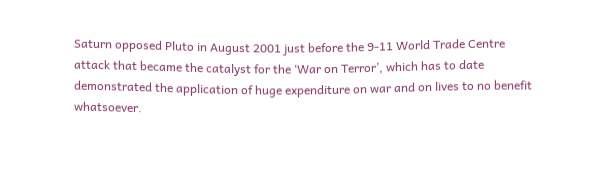Saturn opposed Pluto in August 2001 just before the 9-11 World Trade Centre attack that became the catalyst for the ‘War on Terror’, which has to date demonstrated the application of huge expenditure on war and on lives to no benefit whatsoever.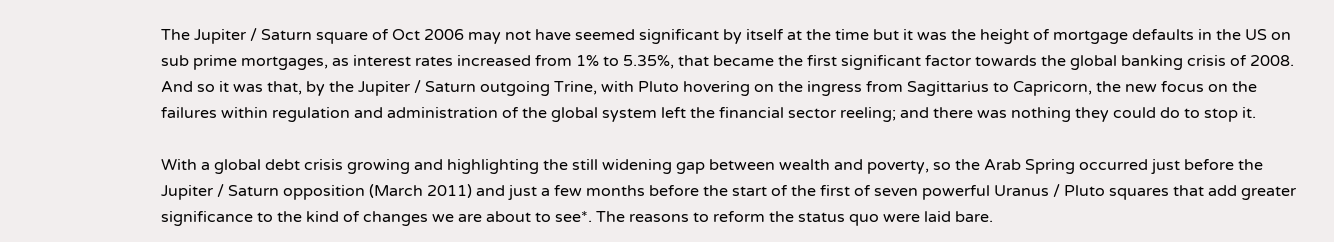The Jupiter / Saturn square of Oct 2006 may not have seemed significant by itself at the time but it was the height of mortgage defaults in the US on sub prime mortgages, as interest rates increased from 1% to 5.35%, that became the first significant factor towards the global banking crisis of 2008. And so it was that, by the Jupiter / Saturn outgoing Trine, with Pluto hovering on the ingress from Sagittarius to Capricorn, the new focus on the failures within regulation and administration of the global system left the financial sector reeling; and there was nothing they could do to stop it.

With a global debt crisis growing and highlighting the still widening gap between wealth and poverty, so the Arab Spring occurred just before the Jupiter / Saturn opposition (March 2011) and just a few months before the start of the first of seven powerful Uranus / Pluto squares that add greater significance to the kind of changes we are about to see*. The reasons to reform the status quo were laid bare.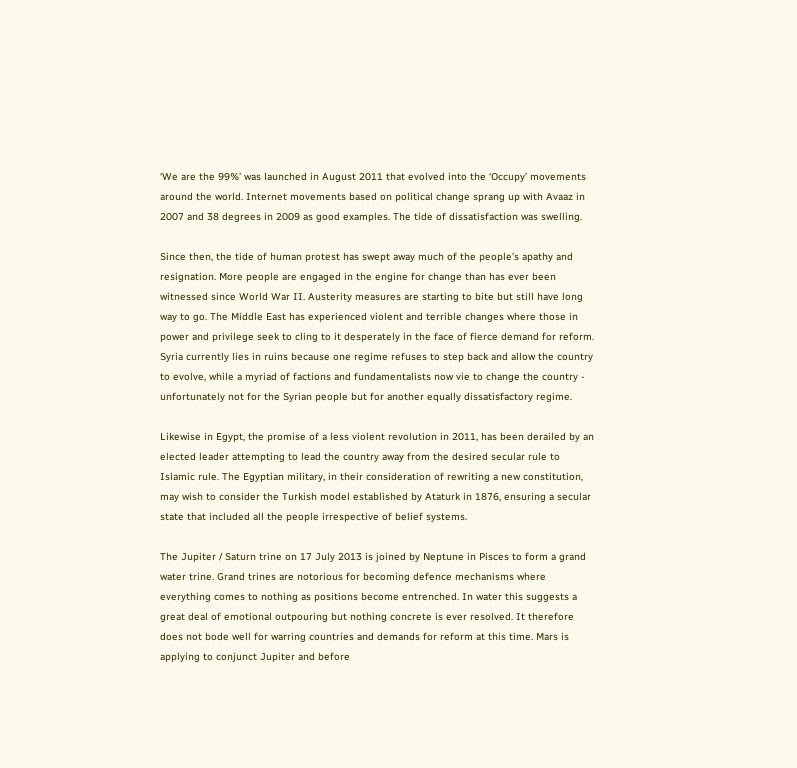‘We are the 99%’ was launched in August 2011 that evolved into the ‘Occupy’ movements around the world. Internet movements based on political change sprang up with Avaaz in 2007 and 38 degrees in 2009 as good examples. The tide of dissatisfaction was swelling.

Since then, the tide of human protest has swept away much of the people’s apathy and resignation. More people are engaged in the engine for change than has ever been witnessed since World War II. Austerity measures are starting to bite but still have long way to go. The Middle East has experienced violent and terrible changes where those in power and privilege seek to cling to it desperately in the face of fierce demand for reform. Syria currently lies in ruins because one regime refuses to step back and allow the country to evolve, while a myriad of factions and fundamentalists now vie to change the country - unfortunately not for the Syrian people but for another equally dissatisfactory regime.

Likewise in Egypt, the promise of a less violent revolution in 2011, has been derailed by an elected leader attempting to lead the country away from the desired secular rule to Islamic rule. The Egyptian military, in their consideration of rewriting a new constitution, may wish to consider the Turkish model established by Ataturk in 1876, ensuring a secular state that included all the people irrespective of belief systems.

The Jupiter / Saturn trine on 17 July 2013 is joined by Neptune in Pisces to form a grand water trine. Grand trines are notorious for becoming defence mechanisms where everything comes to nothing as positions become entrenched. In water this suggests a great deal of emotional outpouring but nothing concrete is ever resolved. It therefore does not bode well for warring countries and demands for reform at this time. Mars is applying to conjunct Jupiter and before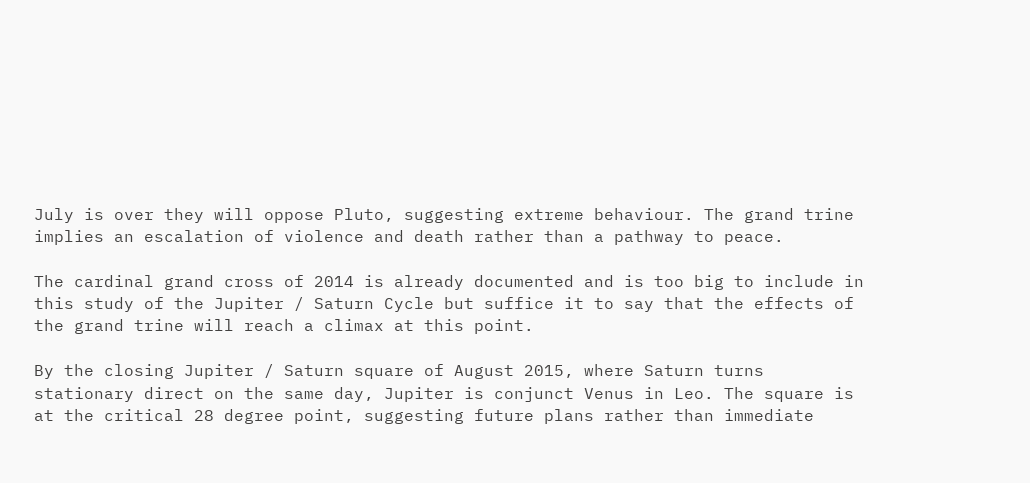July is over they will oppose Pluto, suggesting extreme behaviour. The grand trine implies an escalation of violence and death rather than a pathway to peace.

The cardinal grand cross of 2014 is already documented and is too big to include in this study of the Jupiter / Saturn Cycle but suffice it to say that the effects of the grand trine will reach a climax at this point.

By the closing Jupiter / Saturn square of August 2015, where Saturn turns stationary direct on the same day, Jupiter is conjunct Venus in Leo. The square is at the critical 28 degree point, suggesting future plans rather than immediate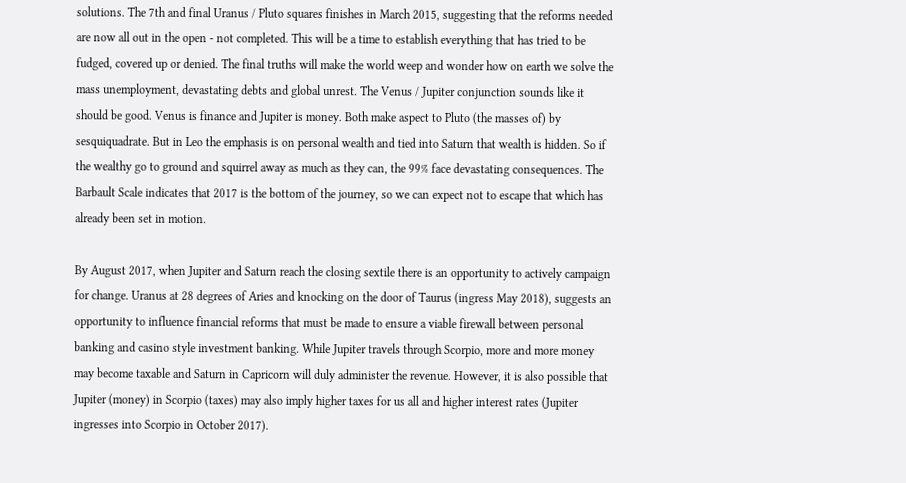solutions. The 7th and final Uranus / Pluto squares finishes in March 2015, suggesting that the reforms needed are now all out in the open - not completed. This will be a time to establish everything that has tried to be fudged, covered up or denied. The final truths will make the world weep and wonder how on earth we solve the mass unemployment, devastating debts and global unrest. The Venus / Jupiter conjunction sounds like it should be good. Venus is finance and Jupiter is money. Both make aspect to Pluto (the masses of) by sesquiquadrate. But in Leo the emphasis is on personal wealth and tied into Saturn that wealth is hidden. So if the wealthy go to ground and squirrel away as much as they can, the 99% face devastating consequences. The Barbault Scale indicates that 2017 is the bottom of the journey, so we can expect not to escape that which has already been set in motion.

By August 2017, when Jupiter and Saturn reach the closing sextile there is an opportunity to actively campaign for change. Uranus at 28 degrees of Aries and knocking on the door of Taurus (ingress May 2018), suggests an opportunity to influence financial reforms that must be made to ensure a viable firewall between personal banking and casino style investment banking. While Jupiter travels through Scorpio, more and more money may become taxable and Saturn in Capricorn will duly administer the revenue. However, it is also possible that Jupiter (money) in Scorpio (taxes) may also imply higher taxes for us all and higher interest rates (Jupiter ingresses into Scorpio in October 2017).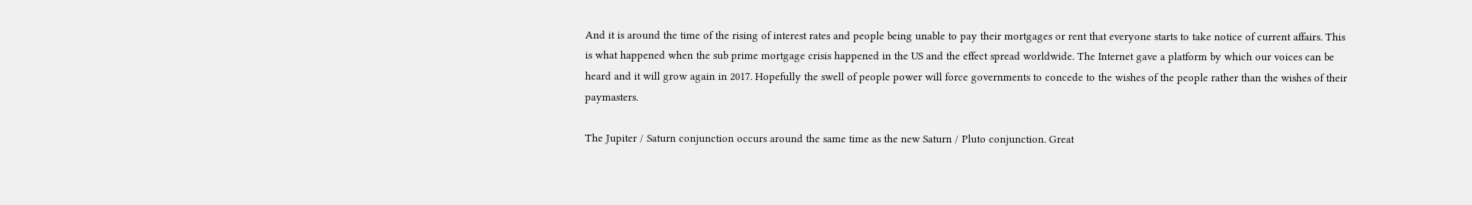And it is around the time of the rising of interest rates and people being unable to pay their mortgages or rent that everyone starts to take notice of current affairs. This is what happened when the sub prime mortgage crisis happened in the US and the effect spread worldwide. The Internet gave a platform by which our voices can be heard and it will grow again in 2017. Hopefully the swell of people power will force governments to concede to the wishes of the people rather than the wishes of their paymasters.

The Jupiter / Saturn conjunction occurs around the same time as the new Saturn / Pluto conjunction. Great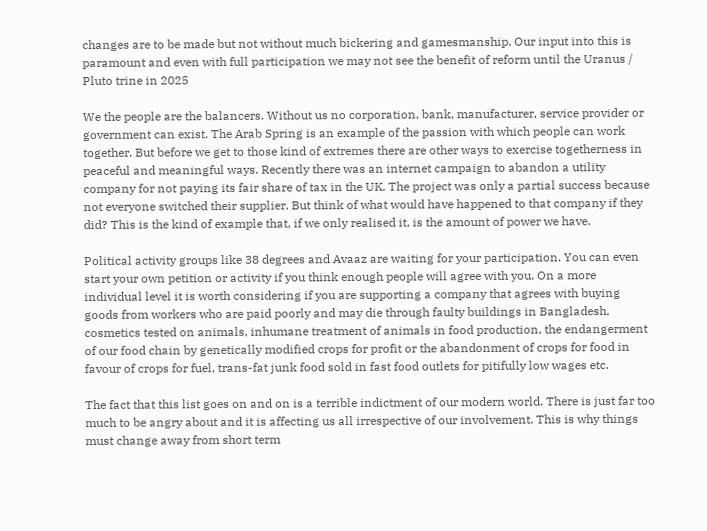changes are to be made but not without much bickering and gamesmanship. Our input into this is paramount and even with full participation we may not see the benefit of reform until the Uranus / Pluto trine in 2025

We the people are the balancers. Without us no corporation, bank, manufacturer, service provider or government can exist. The Arab Spring is an example of the passion with which people can work together. But before we get to those kind of extremes there are other ways to exercise togetherness in peaceful and meaningful ways. Recently there was an internet campaign to abandon a utility company for not paying its fair share of tax in the UK. The project was only a partial success because not everyone switched their supplier. But think of what would have happened to that company if they did? This is the kind of example that, if we only realised it, is the amount of power we have.

Political activity groups like 38 degrees and Avaaz are waiting for your participation. You can even start your own petition or activity if you think enough people will agree with you. On a more individual level it is worth considering if you are supporting a company that agrees with buying goods from workers who are paid poorly and may die through faulty buildings in Bangladesh, cosmetics tested on animals, inhumane treatment of animals in food production, the endangerment of our food chain by genetically modified crops for profit or the abandonment of crops for food in favour of crops for fuel, trans-fat junk food sold in fast food outlets for pitifully low wages etc.

The fact that this list goes on and on is a terrible indictment of our modern world. There is just far too much to be angry about and it is affecting us all irrespective of our involvement. This is why things must change away from short term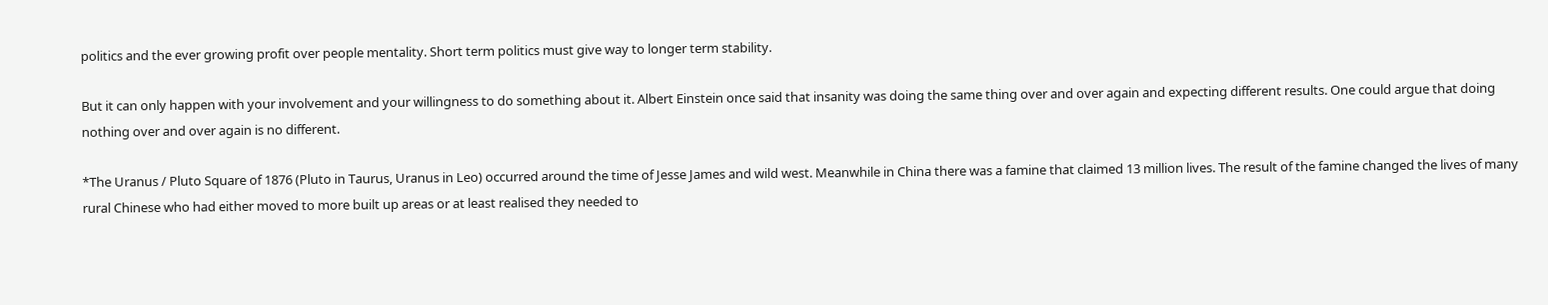politics and the ever growing profit over people mentality. Short term politics must give way to longer term stability.

But it can only happen with your involvement and your willingness to do something about it. Albert Einstein once said that insanity was doing the same thing over and over again and expecting different results. One could argue that doing nothing over and over again is no different.

*The Uranus / Pluto Square of 1876 (Pluto in Taurus, Uranus in Leo) occurred around the time of Jesse James and wild west. Meanwhile in China there was a famine that claimed 13 million lives. The result of the famine changed the lives of many rural Chinese who had either moved to more built up areas or at least realised they needed to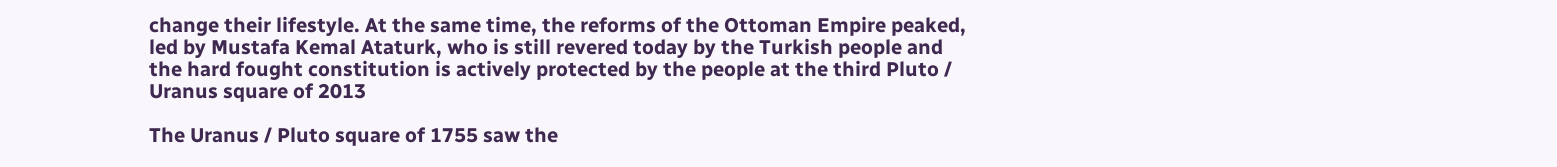change their lifestyle. At the same time, the reforms of the Ottoman Empire peaked, led by Mustafa Kemal Ataturk, who is still revered today by the Turkish people and the hard fought constitution is actively protected by the people at the third Pluto / Uranus square of 2013

The Uranus / Pluto square of 1755 saw the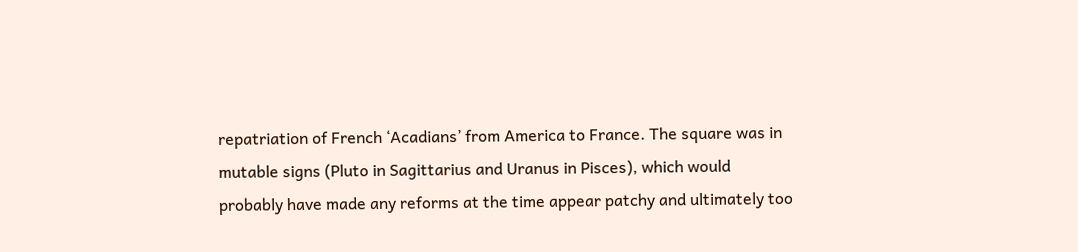repatriation of French ‘Acadians’ from America to France. The square was in mutable signs (Pluto in Sagittarius and Uranus in Pisces), which would probably have made any reforms at the time appear patchy and ultimately too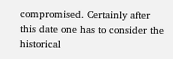compromised. Certainly after this date one has to consider the historical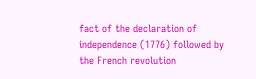fact of the declaration of independence (1776) followed by the French revolution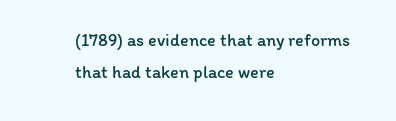(1789) as evidence that any reforms that had taken place were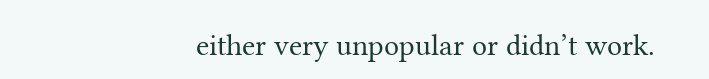either very unpopular or didn’t work.